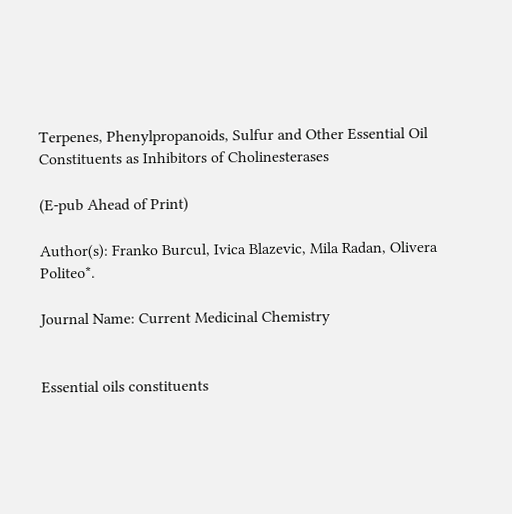Terpenes, Phenylpropanoids, Sulfur and Other Essential Oil Constituents as Inhibitors of Cholinesterases

(E-pub Ahead of Print)

Author(s): Franko Burcul, Ivica Blazevic, Mila Radan, Olivera Politeo*.

Journal Name: Current Medicinal Chemistry


Essential oils constituents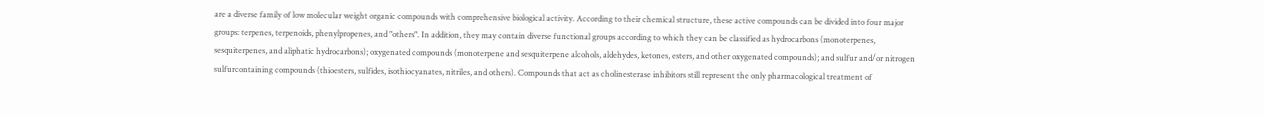are a diverse family of low molecular weight organic compounds with comprehensive biological activity. According to their chemical structure, these active compounds can be divided into four major groups: terpenes, terpenoids, phenylpropenes, and "others". In addition, they may contain diverse functional groups according to which they can be classified as hydrocarbons (monoterpenes, sesquiterpenes, and aliphatic hydrocarbons); oxygenated compounds (monoterpene and sesquiterpene alcohols, aldehydes, ketones, esters, and other oxygenated compounds); and sulfur and/or nitrogen sulfurcontaining compounds (thioesters, sulfides, isothiocyanates, nitriles, and others). Compounds that act as cholinesterase inhibitors still represent the only pharmacological treatment of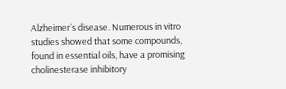Alzheimer´s disease. Numerous in vitro studies showed that some compounds, found in essential oils, have a promising cholinesterase inhibitory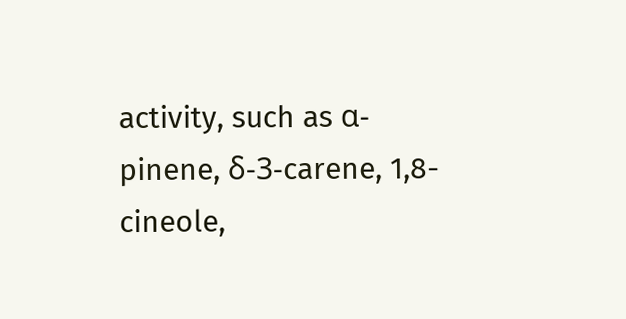activity, such as α-pinene, δ-3-carene, 1,8-cineole,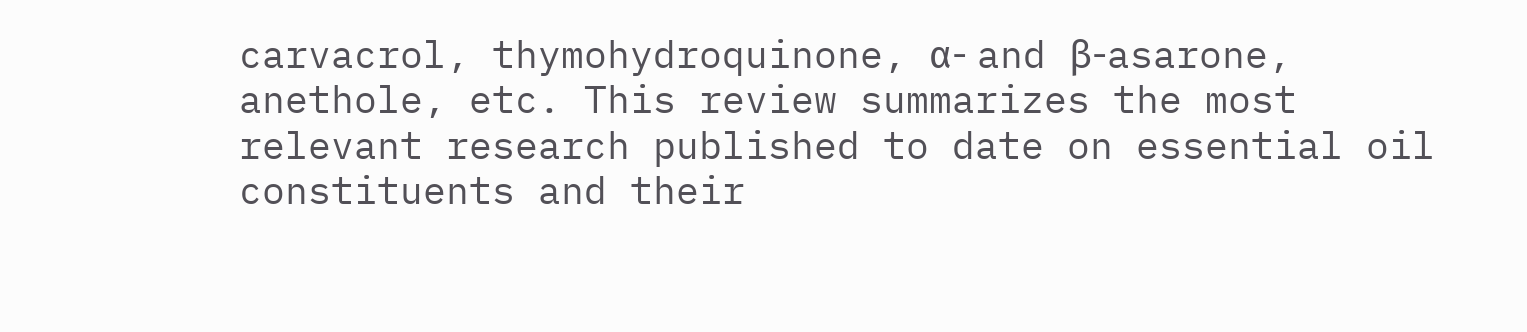carvacrol, thymohydroquinone, α- and β-asarone, anethole, etc. This review summarizes the most relevant research published to date on essential oil constituents and their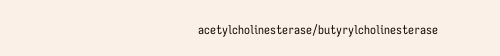acetylcholinesterase/butyrylcholinesterase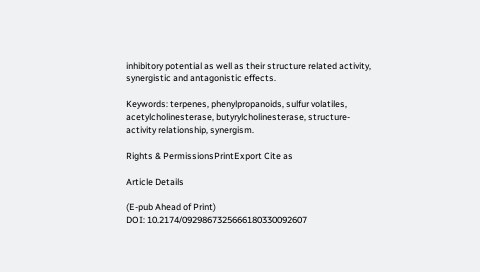inhibitory potential as well as their structure related activity, synergistic and antagonistic effects.

Keywords: terpenes, phenylpropanoids, sulfur volatiles, acetylcholinesterase, butyrylcholinesterase, structure-activity relationship, synergism.

Rights & PermissionsPrintExport Cite as

Article Details

(E-pub Ahead of Print)
DOI: 10.2174/0929867325666180330092607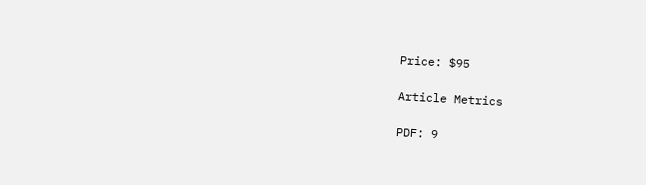Price: $95

Article Metrics

PDF: 9